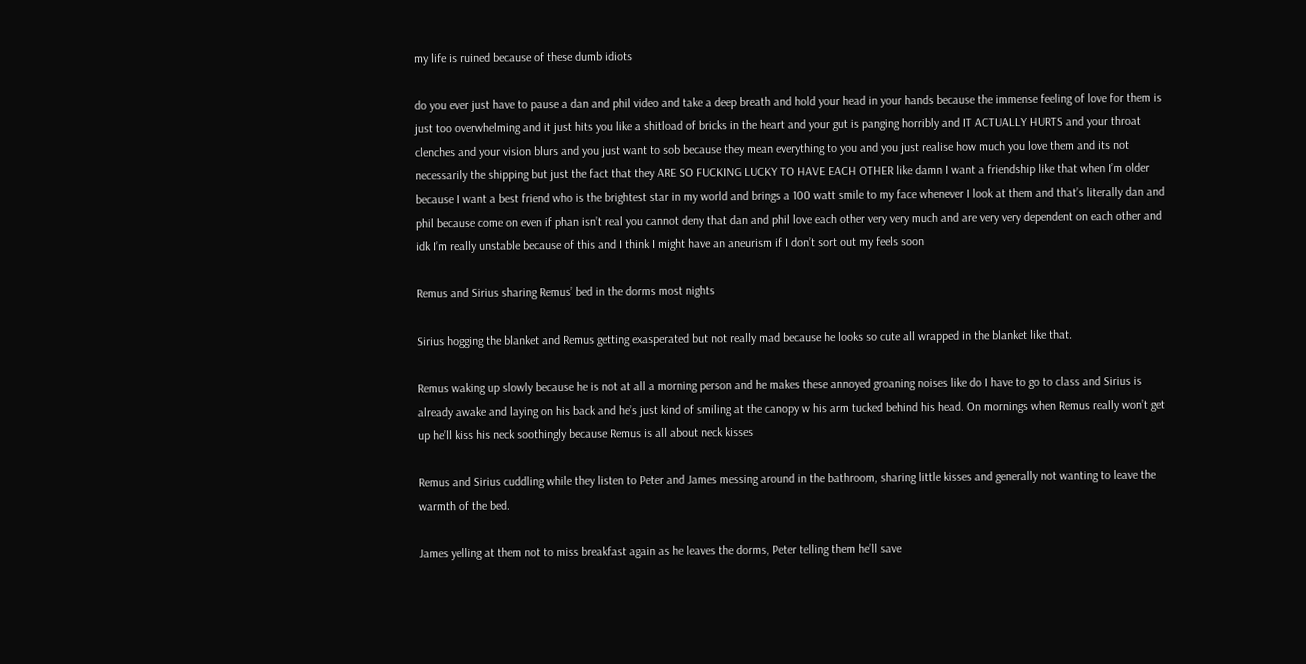my life is ruined because of these dumb idiots

do you ever just have to pause a dan and phil video and take a deep breath and hold your head in your hands because the immense feeling of love for them is just too overwhelming and it just hits you like a shitload of bricks in the heart and your gut is panging horribly and IT ACTUALLY HURTS and your throat clenches and your vision blurs and you just want to sob because they mean everything to you and you just realise how much you love them and its not necessarily the shipping but just the fact that they ARE SO FUCKING LUCKY TO HAVE EACH OTHER like damn I want a friendship like that when I’m older because I want a best friend who is the brightest star in my world and brings a 100 watt smile to my face whenever I look at them and that’s literally dan and phil because come on even if phan isn’t real you cannot deny that dan and phil love each other very very much and are very very dependent on each other and idk I’m really unstable because of this and I think I might have an aneurism if I don’t sort out my feels soon

Remus and Sirius sharing Remus’ bed in the dorms most nights

Sirius hogging the blanket and Remus getting exasperated but not really mad because he looks so cute all wrapped in the blanket like that.

Remus waking up slowly because he is not at all a morning person and he makes these annoyed groaning noises like do I have to go to class and Sirius is already awake and laying on his back and he’s just kind of smiling at the canopy w his arm tucked behind his head. On mornings when Remus really won’t get up he’ll kiss his neck soothingly because Remus is all about neck kisses

Remus and Sirius cuddling while they listen to Peter and James messing around in the bathroom, sharing little kisses and generally not wanting to leave the warmth of the bed.

James yelling at them not to miss breakfast again as he leaves the dorms, Peter telling them he’ll save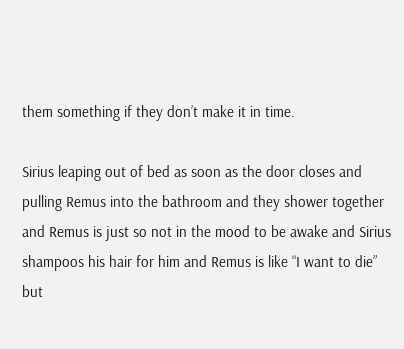them something if they don’t make it in time.

Sirius leaping out of bed as soon as the door closes and pulling Remus into the bathroom and they shower together and Remus is just so not in the mood to be awake and Sirius shampoos his hair for him and Remus is like “I want to die” but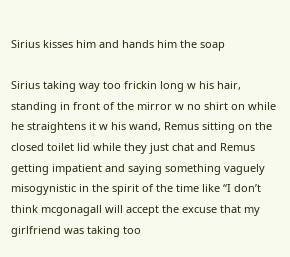Sirius kisses him and hands him the soap

Sirius taking way too frickin long w his hair, standing in front of the mirror w no shirt on while he straightens it w his wand, Remus sitting on the closed toilet lid while they just chat and Remus getting impatient and saying something vaguely misogynistic in the spirit of the time like “I don’t think mcgonagall will accept the excuse that my girlfriend was taking too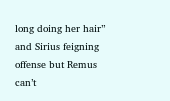long doing her hair” and Sirius feigning offense but Remus can’t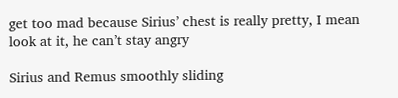get too mad because Sirius’ chest is really pretty, I mean look at it, he can’t stay angry

Sirius and Remus smoothly sliding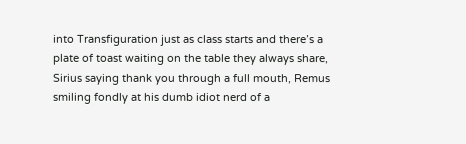into Transfiguration just as class starts and there’s a plate of toast waiting on the table they always share, Sirius saying thank you through a full mouth, Remus smiling fondly at his dumb idiot nerd of a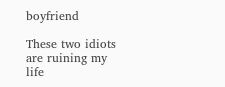boyfriend

These two idiots are ruining my life